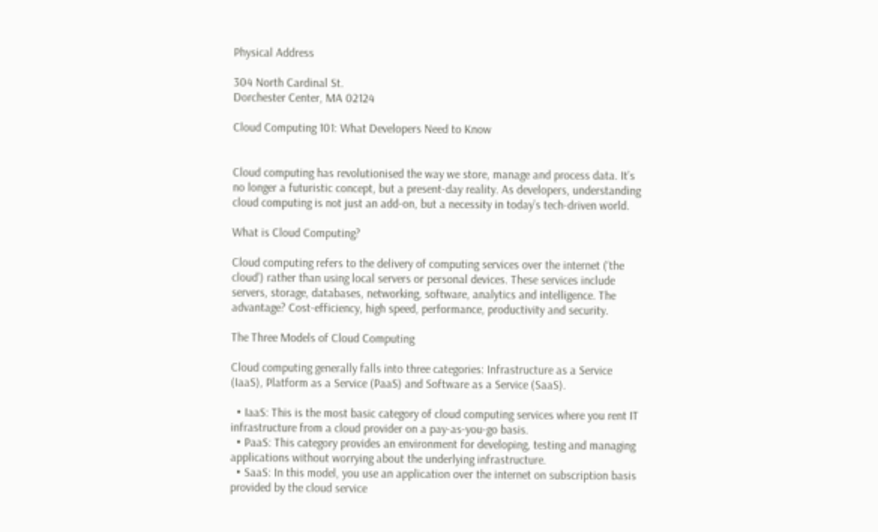Physical Address

304 North Cardinal St.
Dorchester Center, MA 02124

Cloud Computing 101: What Developers Need to Know


Cloud computing has revolutionised the way we store, manage and process data. It’s no longer a futuristic concept, but a present-day reality. As developers, understanding cloud computing is not just an add-on, but a necessity in today’s tech-driven world.

What is Cloud Computing?

Cloud computing refers to the delivery of computing services over the internet (‘the cloud’) rather than using local servers or personal devices. These services include servers, storage, databases, networking, software, analytics and intelligence. The advantage? Cost-efficiency, high speed, performance, productivity and security.

The Three Models of Cloud Computing

Cloud computing generally falls into three categories: Infrastructure as a Service (IaaS), Platform as a Service (PaaS) and Software as a Service (SaaS).

  • IaaS: This is the most basic category of cloud computing services where you rent IT infrastructure from a cloud provider on a pay-as-you-go basis.
  • PaaS: This category provides an environment for developing, testing and managing applications without worrying about the underlying infrastructure.
  • SaaS: In this model, you use an application over the internet on subscription basis provided by the cloud service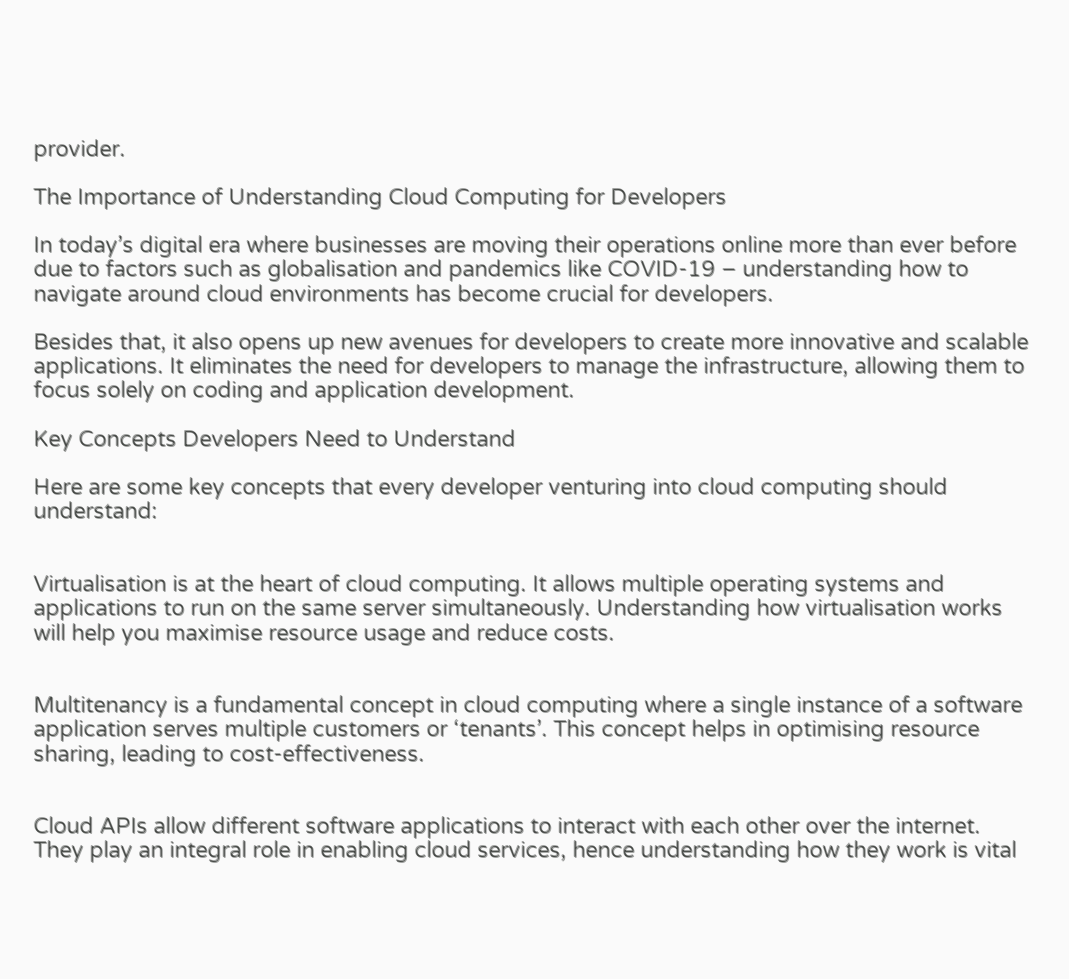provider.

The Importance of Understanding Cloud Computing for Developers

In today’s digital era where businesses are moving their operations online more than ever before due to factors such as globalisation and pandemics like COVID-19 – understanding how to navigate around cloud environments has become crucial for developers.

Besides that, it also opens up new avenues for developers to create more innovative and scalable applications. It eliminates the need for developers to manage the infrastructure, allowing them to focus solely on coding and application development.

Key Concepts Developers Need to Understand

Here are some key concepts that every developer venturing into cloud computing should understand:


Virtualisation is at the heart of cloud computing. It allows multiple operating systems and applications to run on the same server simultaneously. Understanding how virtualisation works will help you maximise resource usage and reduce costs.


Multitenancy is a fundamental concept in cloud computing where a single instance of a software application serves multiple customers or ‘tenants’. This concept helps in optimising resource sharing, leading to cost-effectiveness.


Cloud APIs allow different software applications to interact with each other over the internet. They play an integral role in enabling cloud services, hence understanding how they work is vital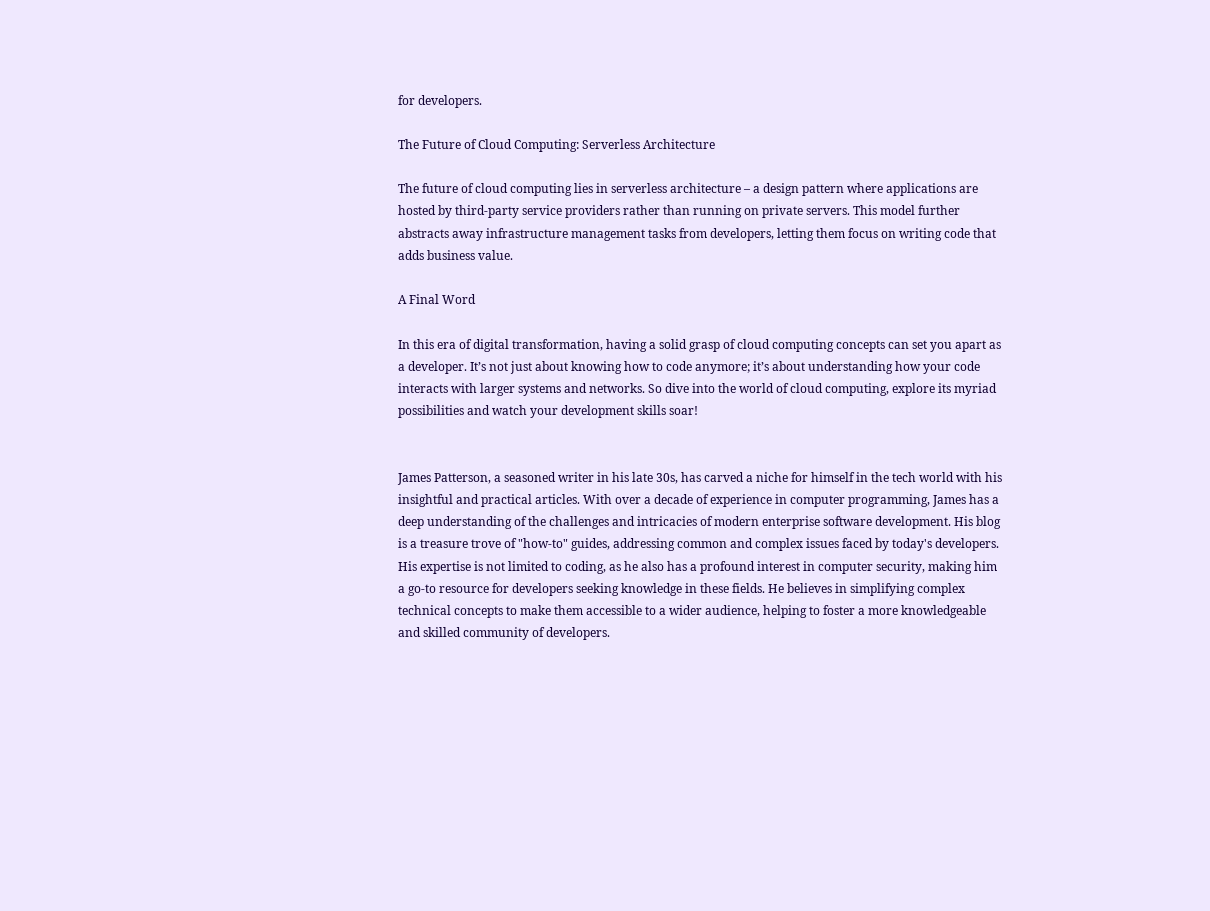for developers.

The Future of Cloud Computing: Serverless Architecture

The future of cloud computing lies in serverless architecture – a design pattern where applications are hosted by third-party service providers rather than running on private servers. This model further abstracts away infrastructure management tasks from developers, letting them focus on writing code that adds business value.

A Final Word

In this era of digital transformation, having a solid grasp of cloud computing concepts can set you apart as a developer. It’s not just about knowing how to code anymore; it’s about understanding how your code interacts with larger systems and networks. So dive into the world of cloud computing, explore its myriad possibilities and watch your development skills soar!


James Patterson, a seasoned writer in his late 30s, has carved a niche for himself in the tech world with his insightful and practical articles. With over a decade of experience in computer programming, James has a deep understanding of the challenges and intricacies of modern enterprise software development. His blog is a treasure trove of "how-to" guides, addressing common and complex issues faced by today's developers. His expertise is not limited to coding, as he also has a profound interest in computer security, making him a go-to resource for developers seeking knowledge in these fields. He believes in simplifying complex technical concepts to make them accessible to a wider audience, helping to foster a more knowledgeable and skilled community of developers.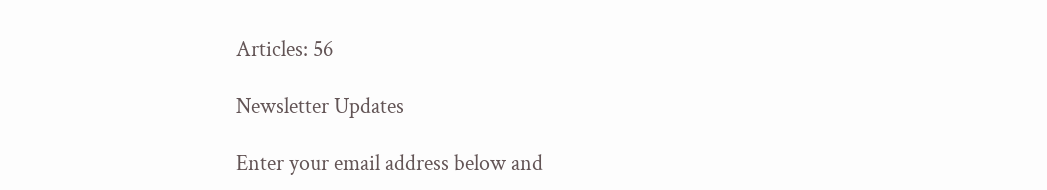Articles: 56

Newsletter Updates

Enter your email address below and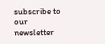subscribe to our newsletter